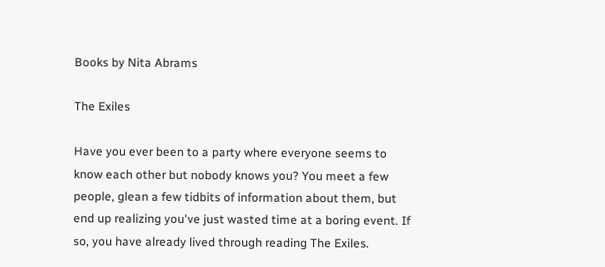Books by Nita Abrams

The Exiles

Have you ever been to a party where everyone seems to know each other but nobody knows you? You meet a few people, glean a few tidbits of information about them, but end up realizing you've just wasted time at a boring event. If so, you have already lived through reading The Exiles.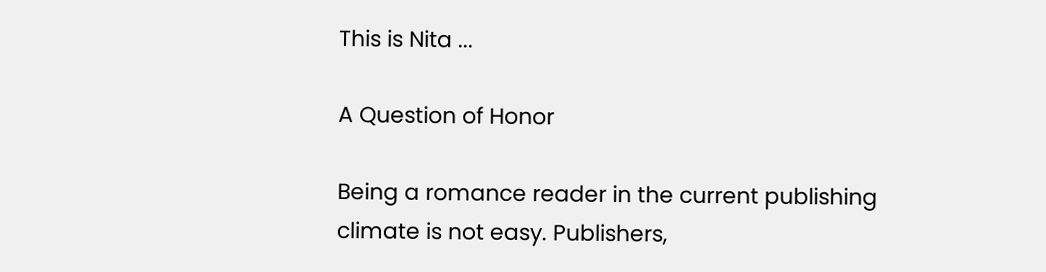This is Nita ...

A Question of Honor

Being a romance reader in the current publishing climate is not easy. Publishers,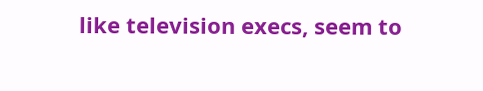like television execs, seem to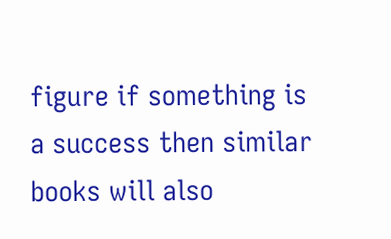figure if something is a success then similar books will also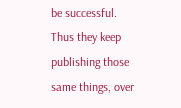be successful. Thus they keep publishing those same things, over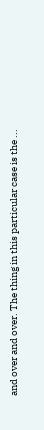and over and over. The thing in this particular case is the ...